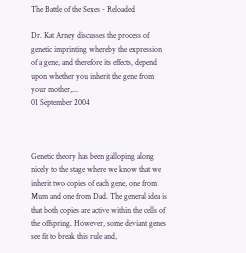The Battle of the Sexes - Reloaded

Dr. Kat Arney discusses the process of genetic imprinting whereby the expression of a gene, and therefore its effects, depend upon whether you inherit the gene from your mother,...
01 September 2004



Genetic theory has been galloping along nicely to the stage where we know that we inherit two copies of each gene, one from Mum and one from Dad. The general idea is that both copies are active within the cells of the offspring. However, some deviant genes see fit to break this rule and,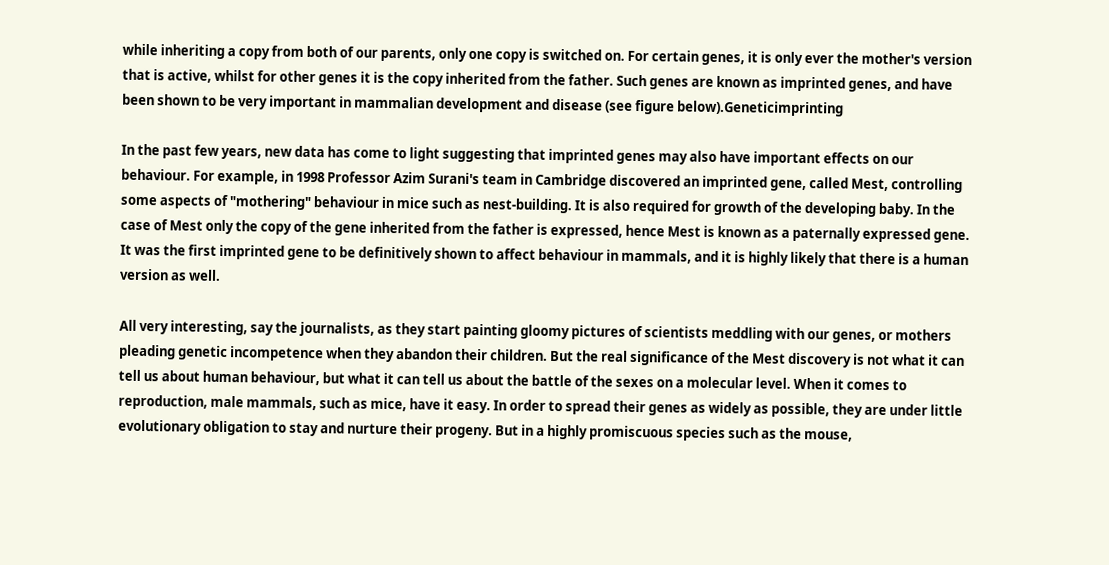while inheriting a copy from both of our parents, only one copy is switched on. For certain genes, it is only ever the mother's version that is active, whilst for other genes it is the copy inherited from the father. Such genes are known as imprinted genes, and have been shown to be very important in mammalian development and disease (see figure below).Geneticimprinting

In the past few years, new data has come to light suggesting that imprinted genes may also have important effects on our behaviour. For example, in 1998 Professor Azim Surani's team in Cambridge discovered an imprinted gene, called Mest, controlling some aspects of "mothering" behaviour in mice such as nest-building. It is also required for growth of the developing baby. In the case of Mest only the copy of the gene inherited from the father is expressed, hence Mest is known as a paternally expressed gene. It was the first imprinted gene to be definitively shown to affect behaviour in mammals, and it is highly likely that there is a human version as well.

All very interesting, say the journalists, as they start painting gloomy pictures of scientists meddling with our genes, or mothers pleading genetic incompetence when they abandon their children. But the real significance of the Mest discovery is not what it can tell us about human behaviour, but what it can tell us about the battle of the sexes on a molecular level. When it comes to reproduction, male mammals, such as mice, have it easy. In order to spread their genes as widely as possible, they are under little evolutionary obligation to stay and nurture their progeny. But in a highly promiscuous species such as the mouse,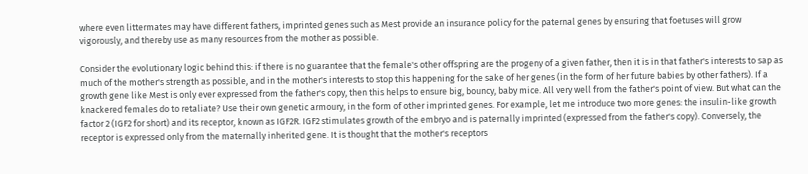where even littermates may have different fathers, imprinted genes such as Mest provide an insurance policy for the paternal genes by ensuring that foetuses will grow vigorously, and thereby use as many resources from the mother as possible.

Consider the evolutionary logic behind this: if there is no guarantee that the female's other offspring are the progeny of a given father, then it is in that father's interests to sap as much of the mother's strength as possible, and in the mother's interests to stop this happening for the sake of her genes (in the form of her future babies by other fathers). If a growth gene like Mest is only ever expressed from the father's copy, then this helps to ensure big, bouncy, baby mice. All very well from the father's point of view. But what can the knackered females do to retaliate? Use their own genetic armoury, in the form of other imprinted genes. For example, let me introduce two more genes: the insulin-like growth factor 2 (IGF2 for short) and its receptor, known as IGF2R. IGF2 stimulates growth of the embryo and is paternally imprinted (expressed from the father's copy). Conversely, the receptor is expressed only from the maternally inherited gene. It is thought that the mother's receptors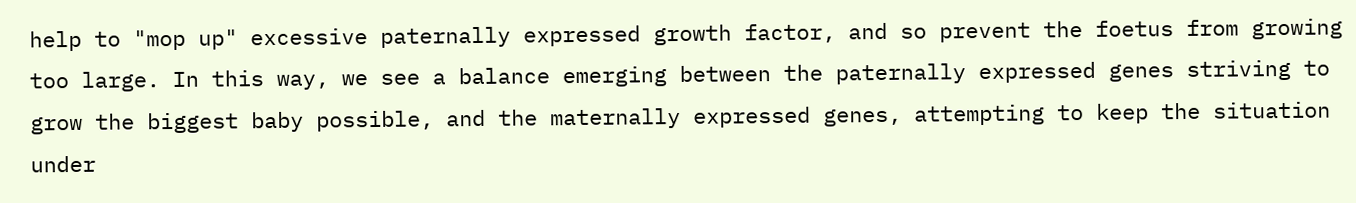help to "mop up" excessive paternally expressed growth factor, and so prevent the foetus from growing too large. In this way, we see a balance emerging between the paternally expressed genes striving to grow the biggest baby possible, and the maternally expressed genes, attempting to keep the situation under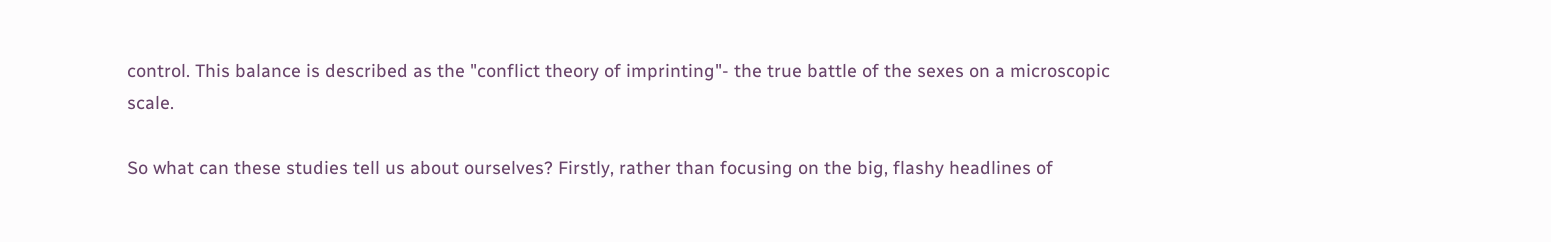control. This balance is described as the "conflict theory of imprinting"- the true battle of the sexes on a microscopic scale.

So what can these studies tell us about ourselves? Firstly, rather than focusing on the big, flashy headlines of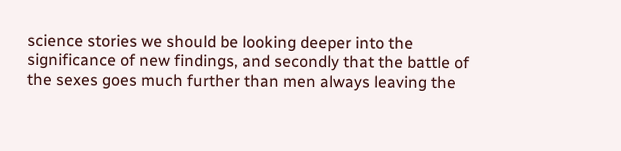science stories we should be looking deeper into the significance of new findings, and secondly that the battle of the sexes goes much further than men always leaving the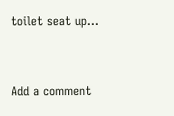toilet seat up...


Add a comment